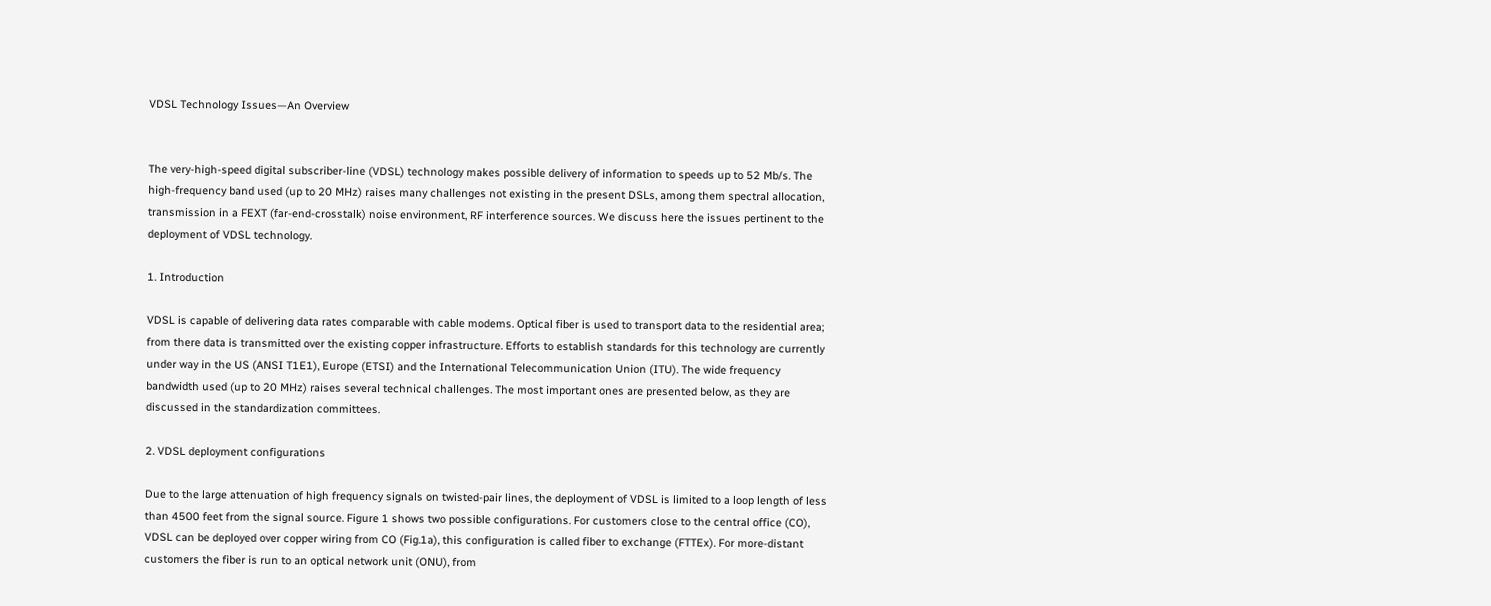VDSL Technology Issues—An Overview


The very-high-speed digital subscriber-line (VDSL) technology makes possible delivery of information to speeds up to 52 Mb/s. The high-frequency band used (up to 20 MHz) raises many challenges not existing in the present DSLs, among them spectral allocation, transmission in a FEXT (far-end-crosstalk) noise environment, RF interference sources. We discuss here the issues pertinent to the deployment of VDSL technology.

1. Introduction

VDSL is capable of delivering data rates comparable with cable modems. Optical fiber is used to transport data to the residential area; from there data is transmitted over the existing copper infrastructure. Efforts to establish standards for this technology are currently under way in the US (ANSI T1E1), Europe (ETSI) and the International Telecommunication Union (ITU). The wide frequency bandwidth used (up to 20 MHz) raises several technical challenges. The most important ones are presented below, as they are discussed in the standardization committees.

2. VDSL deployment configurations

Due to the large attenuation of high frequency signals on twisted-pair lines, the deployment of VDSL is limited to a loop length of less than 4500 feet from the signal source. Figure 1 shows two possible configurations. For customers close to the central office (CO), VDSL can be deployed over copper wiring from CO (Fig.1a), this configuration is called fiber to exchange (FTTEx). For more-distant customers the fiber is run to an optical network unit (ONU), from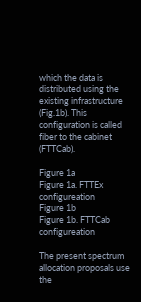which the data is distributed using the existing infrastructure (Fig.1b). This configuration is called fiber to the cabinet (FTTCab).

Figure 1a
Figure 1a. FTTEx configureation
Figure 1b
Figure 1b. FTTCab configureation

The present spectrum allocation proposals use the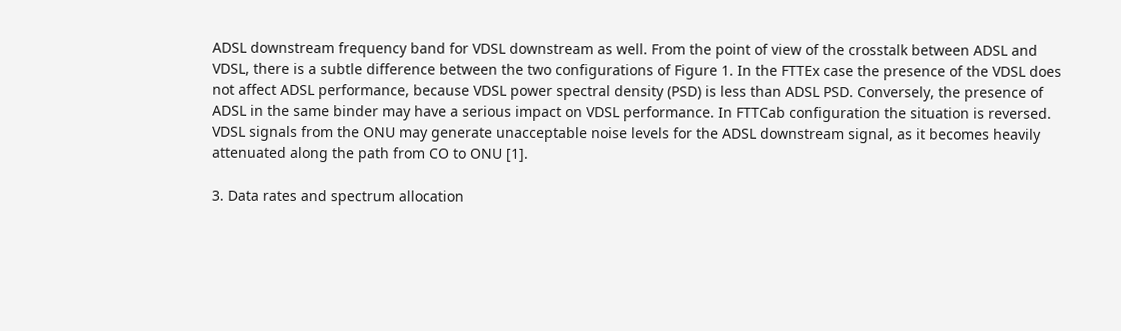ADSL downstream frequency band for VDSL downstream as well. From the point of view of the crosstalk between ADSL and VDSL, there is a subtle difference between the two configurations of Figure 1. In the FTTEx case the presence of the VDSL does not affect ADSL performance, because VDSL power spectral density (PSD) is less than ADSL PSD. Conversely, the presence of ADSL in the same binder may have a serious impact on VDSL performance. In FTTCab configuration the situation is reversed. VDSL signals from the ONU may generate unacceptable noise levels for the ADSL downstream signal, as it becomes heavily attenuated along the path from CO to ONU [1].

3. Data rates and spectrum allocation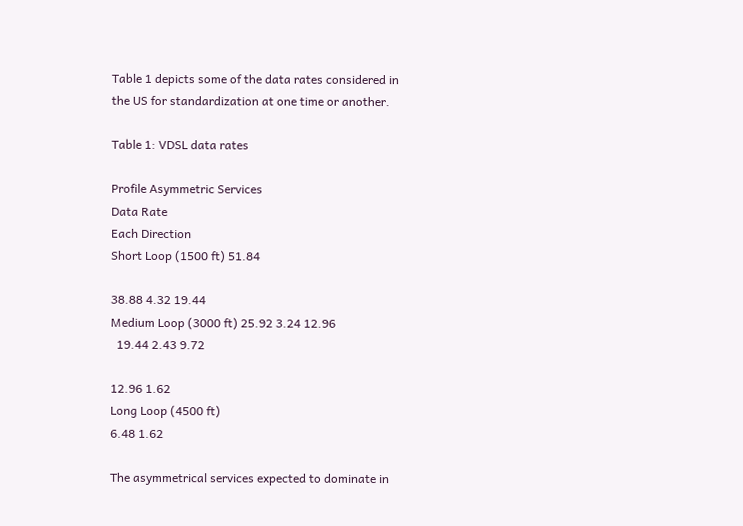Table 1 depicts some of the data rates considered in the US for standardization at one time or another.

Table 1: VDSL data rates

Profile Asymmetric Services
Data Rate
Each Direction
Short Loop (1500 ft) 51.84

38.88 4.32 19.44
Medium Loop (3000 ft) 25.92 3.24 12.96
  19.44 2.43 9.72

12.96 1.62
Long Loop (4500 ft)
6.48 1.62

The asymmetrical services expected to dominate in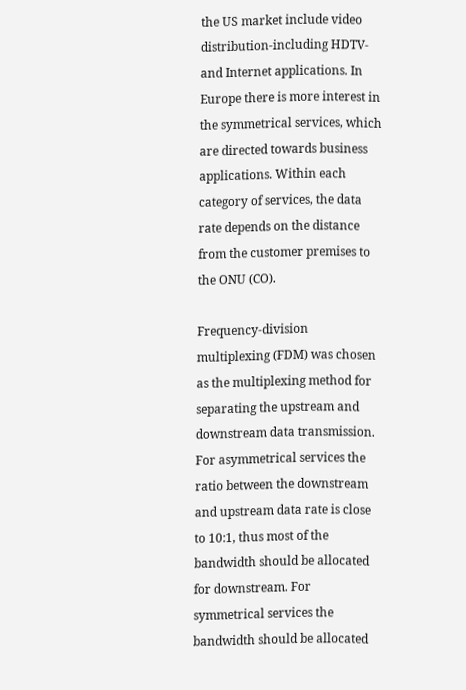the US market include video distribution-including HDTV-and Internet applications. In Europe there is more interest in the symmetrical services, which are directed towards business applications. Within each category of services, the data rate depends on the distance from the customer premises to the ONU (CO).

Frequency-division multiplexing (FDM) was chosen as the multiplexing method for separating the upstream and downstream data transmission. For asymmetrical services the ratio between the downstream and upstream data rate is close to 10:1, thus most of the bandwidth should be allocated for downstream. For symmetrical services the bandwidth should be allocated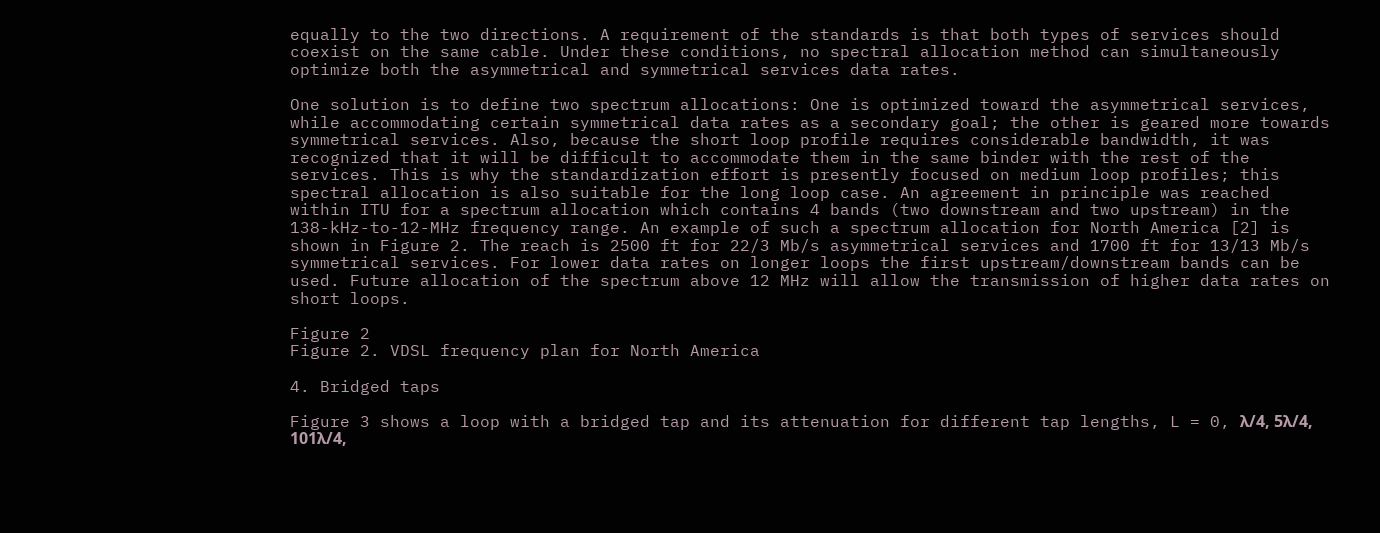equally to the two directions. A requirement of the standards is that both types of services should coexist on the same cable. Under these conditions, no spectral allocation method can simultaneously optimize both the asymmetrical and symmetrical services data rates.

One solution is to define two spectrum allocations: One is optimized toward the asymmetrical services, while accommodating certain symmetrical data rates as a secondary goal; the other is geared more towards symmetrical services. Also, because the short loop profile requires considerable bandwidth, it was recognized that it will be difficult to accommodate them in the same binder with the rest of the services. This is why the standardization effort is presently focused on medium loop profiles; this spectral allocation is also suitable for the long loop case. An agreement in principle was reached within ITU for a spectrum allocation which contains 4 bands (two downstream and two upstream) in the 138-kHz-to-12-MHz frequency range. An example of such a spectrum allocation for North America [2] is shown in Figure 2. The reach is 2500 ft for 22/3 Mb/s asymmetrical services and 1700 ft for 13/13 Mb/s symmetrical services. For lower data rates on longer loops the first upstream/downstream bands can be used. Future allocation of the spectrum above 12 MHz will allow the transmission of higher data rates on short loops.

Figure 2
Figure 2. VDSL frequency plan for North America

4. Bridged taps

Figure 3 shows a loop with a bridged tap and its attenuation for different tap lengths, L = 0, λ/4, 5λ/4, 101λ/4,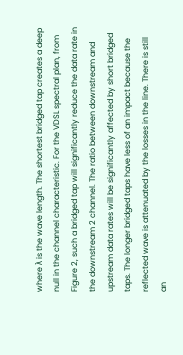where λ is the wave length. The shortest bridged tap creates a deep null in the channel characteristic. For the VDSL spectral plan, from Figure 2, such a bridged tap will significantly reduce the data rate in the downstream 2 channel. The ratio between downstream and upstream data rates will be significantly affected by short bridged taps. The longer bridged taps have less of an impact because the reflected wave is attenuated by the losses in the line. There is still an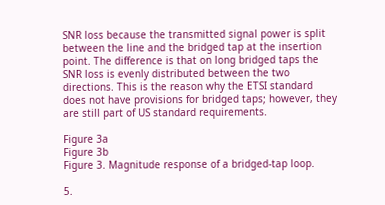SNR loss because the transmitted signal power is split between the line and the bridged tap at the insertion point. The difference is that on long bridged taps the SNR loss is evenly distributed between the two directions. This is the reason why the ETSI standard does not have provisions for bridged taps; however, they are still part of US standard requirements.

Figure 3a
Figure 3b
Figure 3. Magnitude response of a bridged-tap loop.

5.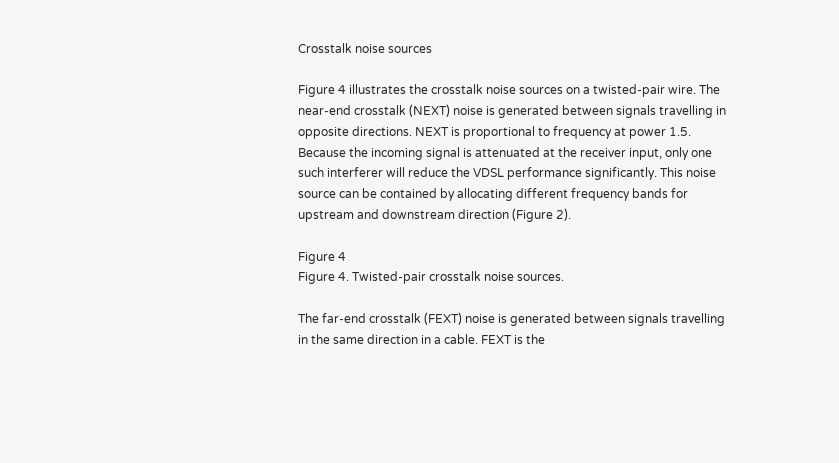Crosstalk noise sources

Figure 4 illustrates the crosstalk noise sources on a twisted-pair wire. The near-end crosstalk (NEXT) noise is generated between signals travelling in opposite directions. NEXT is proportional to frequency at power 1.5. Because the incoming signal is attenuated at the receiver input, only one such interferer will reduce the VDSL performance significantly. This noise source can be contained by allocating different frequency bands for upstream and downstream direction (Figure 2).

Figure 4
Figure 4. Twisted-pair crosstalk noise sources.

The far-end crosstalk (FEXT) noise is generated between signals travelling in the same direction in a cable. FEXT is the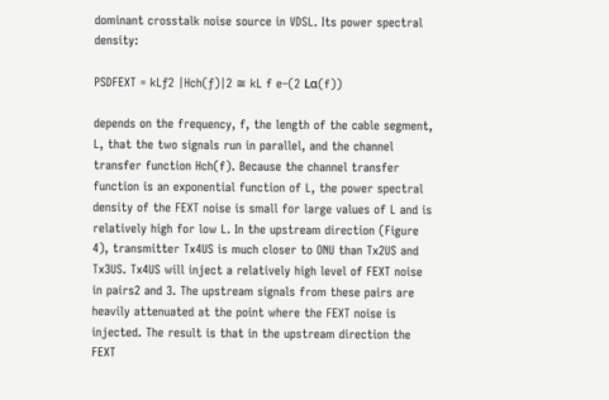dominant crosstalk noise source in VDSL. Its power spectral density:

PSDFEXT = kLƒ2 |Hch(ƒ)|2 ≅ kL f e–(2 Lα(f))

depends on the frequency, f, the length of the cable segment, L, that the two signals run in parallel, and the channel transfer function Hch(f). Because the channel transfer function is an exponential function of L, the power spectral density of the FEXT noise is small for large values of L and is relatively high for low L. In the upstream direction (Figure 4), transmitter Tx4US is much closer to ONU than Tx2US and Tx3US. Tx4US will inject a relatively high level of FEXT noise in pairs2 and 3. The upstream signals from these pairs are heavily attenuated at the point where the FEXT noise is injected. The result is that in the upstream direction the FEXT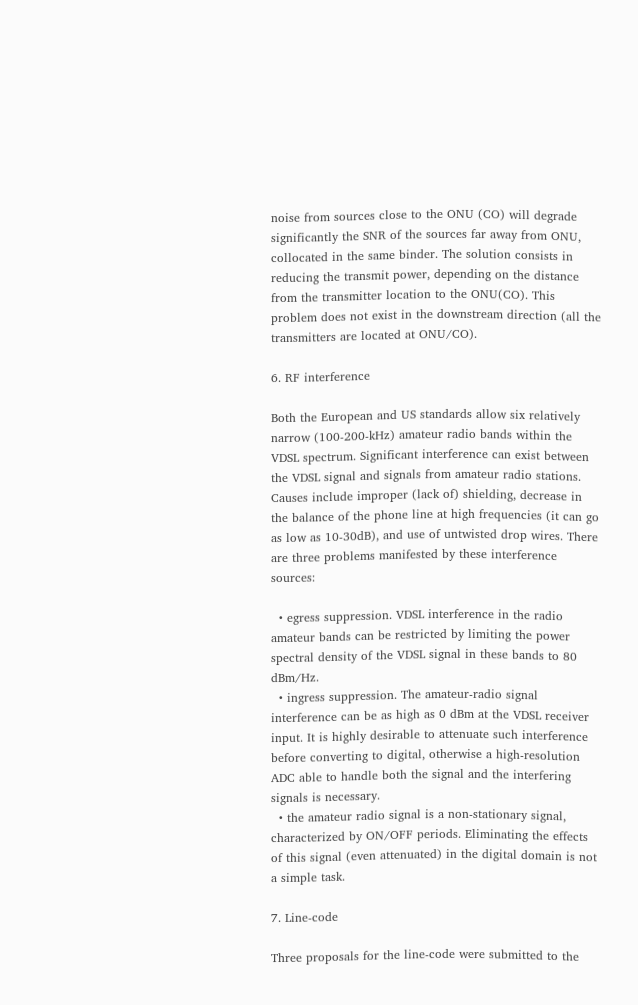noise from sources close to the ONU (CO) will degrade significantly the SNR of the sources far away from ONU, collocated in the same binder. The solution consists in reducing the transmit power, depending on the distance from the transmitter location to the ONU(CO). This problem does not exist in the downstream direction (all the transmitters are located at ONU/CO).

6. RF interference

Both the European and US standards allow six relatively narrow (100-200-kHz) amateur radio bands within the VDSL spectrum. Significant interference can exist between the VDSL signal and signals from amateur radio stations. Causes include improper (lack of) shielding, decrease in the balance of the phone line at high frequencies (it can go as low as 10-30dB), and use of untwisted drop wires. There are three problems manifested by these interference sources:

  • egress suppression. VDSL interference in the radio amateur bands can be restricted by limiting the power spectral density of the VDSL signal in these bands to 80 dBm/Hz.
  • ingress suppression. The amateur-radio signal interference can be as high as 0 dBm at the VDSL receiver input. It is highly desirable to attenuate such interference before converting to digital, otherwise a high-resolution ADC able to handle both the signal and the interfering signals is necessary.
  • the amateur radio signal is a non-stationary signal, characterized by ON/OFF periods. Eliminating the effects of this signal (even attenuated) in the digital domain is not a simple task.

7. Line-code

Three proposals for the line-code were submitted to the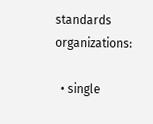standards organizations:

  • single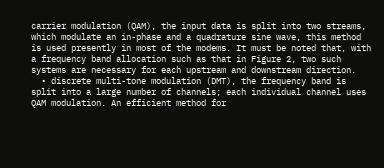carrier modulation (QAM), the input data is split into two streams, which modulate an in-phase and a quadrature sine wave, this method is used presently in most of the modems. It must be noted that, with a frequency band allocation such as that in Figure 2, two such systems are necessary for each upstream and downstream direction.
  • discrete multi-tone modulation (DMT), the frequency band is split into a large number of channels; each individual channel uses QAM modulation. An efficient method for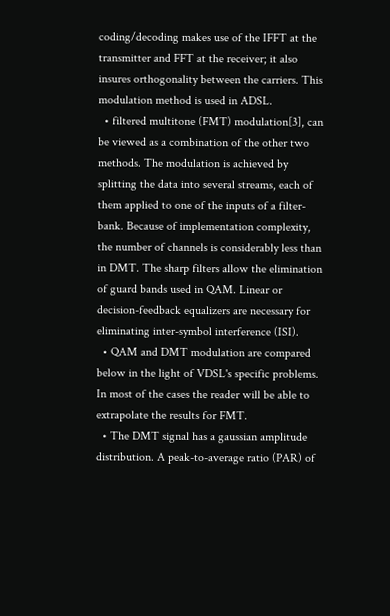coding/decoding makes use of the IFFT at the transmitter and FFT at the receiver; it also insures orthogonality between the carriers. This modulation method is used in ADSL.
  • filtered multitone (FMT) modulation[3], can be viewed as a combination of the other two methods. The modulation is achieved by splitting the data into several streams, each of them applied to one of the inputs of a filter-bank. Because of implementation complexity, the number of channels is considerably less than in DMT. The sharp filters allow the elimination of guard bands used in QAM. Linear or decision-feedback equalizers are necessary for eliminating inter-symbol interference (ISI).
  • QAM and DMT modulation are compared below in the light of VDSL's specific problems. In most of the cases the reader will be able to extrapolate the results for FMT.
  • The DMT signal has a gaussian amplitude distribution. A peak-to-average ratio (PAR) of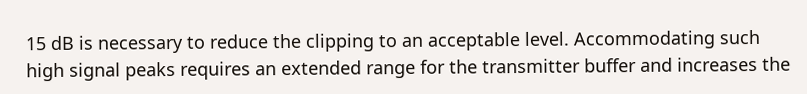15 dB is necessary to reduce the clipping to an acceptable level. Accommodating such high signal peaks requires an extended range for the transmitter buffer and increases the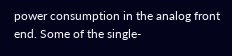power consumption in the analog front end. Some of the single-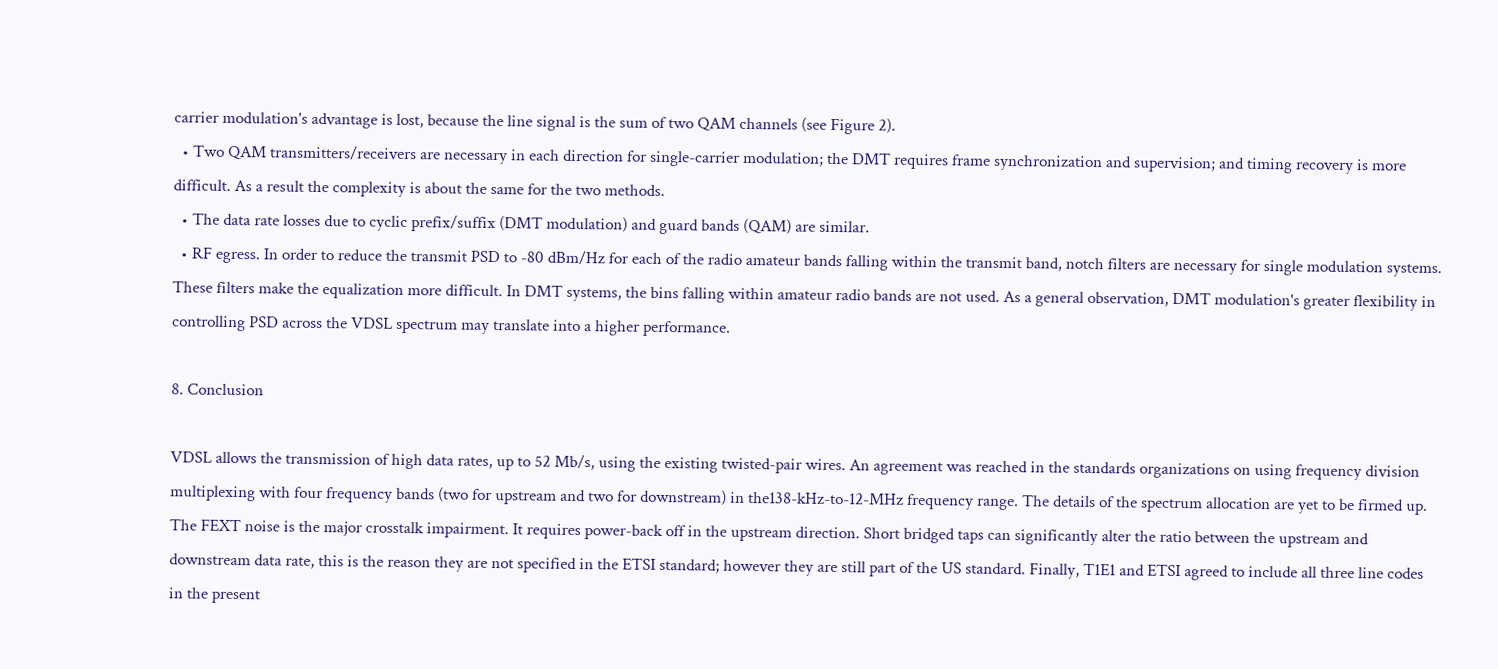carrier modulation's advantage is lost, because the line signal is the sum of two QAM channels (see Figure 2).
  • Two QAM transmitters/receivers are necessary in each direction for single-carrier modulation; the DMT requires frame synchronization and supervision; and timing recovery is more difficult. As a result the complexity is about the same for the two methods.
  • The data rate losses due to cyclic prefix/suffix (DMT modulation) and guard bands (QAM) are similar.
  • RF egress. In order to reduce the transmit PSD to -80 dBm/Hz for each of the radio amateur bands falling within the transmit band, notch filters are necessary for single modulation systems. These filters make the equalization more difficult. In DMT systems, the bins falling within amateur radio bands are not used. As a general observation, DMT modulation's greater flexibility in controlling PSD across the VDSL spectrum may translate into a higher performance.

8. Conclusion

VDSL allows the transmission of high data rates, up to 52 Mb/s, using the existing twisted-pair wires. An agreement was reached in the standards organizations on using frequency division multiplexing with four frequency bands (two for upstream and two for downstream) in the138-kHz-to-12-MHz frequency range. The details of the spectrum allocation are yet to be firmed up. The FEXT noise is the major crosstalk impairment. It requires power-back off in the upstream direction. Short bridged taps can significantly alter the ratio between the upstream and downstream data rate, this is the reason they are not specified in the ETSI standard; however they are still part of the US standard. Finally, T1E1 and ETSI agreed to include all three line codes in the present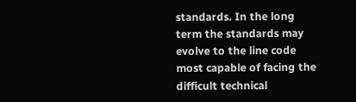standards. In the long term the standards may evolve to the line code most capable of facing the difficult technical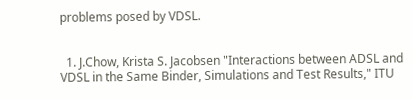problems posed by VDSL.


  1. J.Chow, Krista S. Jacobsen "Interactions between ADSL and VDSL in the Same Binder, Simulations and Test Results," ITU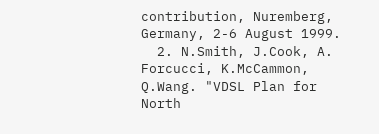contribution, Nuremberg, Germany, 2-6 August 1999.
  2. N.Smith, J.Cook, A. Forcucci, K.McCammon, Q.Wang. "VDSL Plan for North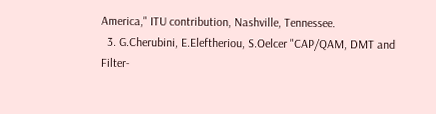America," ITU contribution, Nashville, Tennessee.
  3. G.Cherubini, E.Eleftheriou, S.Oelcer "CAP/QAM, DMT and Filter-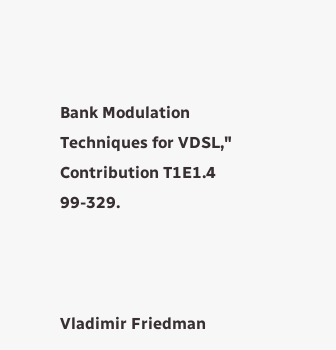Bank Modulation Techniques for VDSL," Contribution T1E1.4 99-329.



Vladimir Friedman